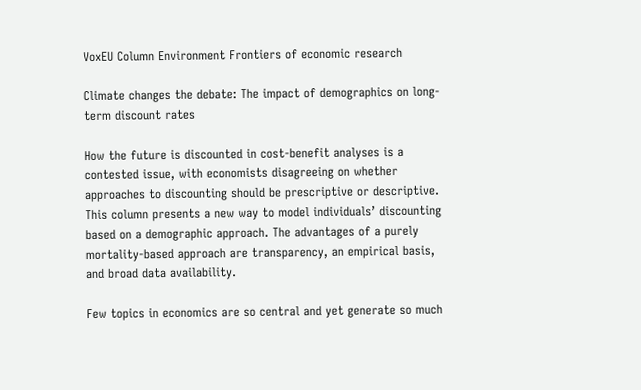VoxEU Column Environment Frontiers of economic research

Climate changes the debate: The impact of demographics on long-term discount rates

How the future is discounted in cost-benefit analyses is a contested issue, with economists disagreeing on whether approaches to discounting should be prescriptive or descriptive. This column presents a new way to model individuals’ discounting based on a demographic approach. The advantages of a purely mortality-based approach are transparency, an empirical basis, and broad data availability.

Few topics in economics are so central and yet generate so much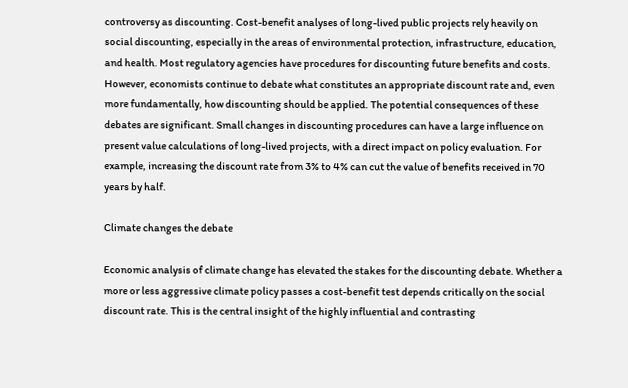controversy as discounting. Cost-benefit analyses of long-lived public projects rely heavily on social discounting, especially in the areas of environmental protection, infrastructure, education, and health. Most regulatory agencies have procedures for discounting future benefits and costs. However, economists continue to debate what constitutes an appropriate discount rate and, even more fundamentally, how discounting should be applied. The potential consequences of these debates are significant. Small changes in discounting procedures can have a large influence on present value calculations of long-lived projects, with a direct impact on policy evaluation. For example, increasing the discount rate from 3% to 4% can cut the value of benefits received in 70 years by half.

Climate changes the debate

Economic analysis of climate change has elevated the stakes for the discounting debate. Whether a more or less aggressive climate policy passes a cost-benefit test depends critically on the social discount rate. This is the central insight of the highly influential and contrasting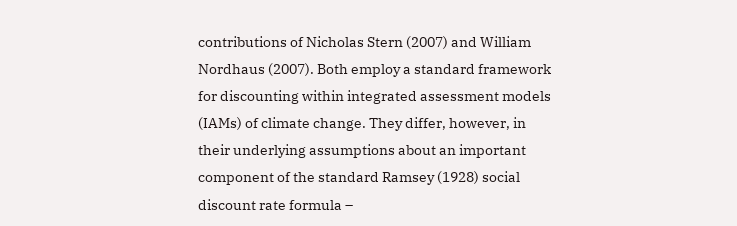contributions of Nicholas Stern (2007) and William Nordhaus (2007). Both employ a standard framework for discounting within integrated assessment models (IAMs) of climate change. They differ, however, in their underlying assumptions about an important component of the standard Ramsey (1928) social discount rate formula –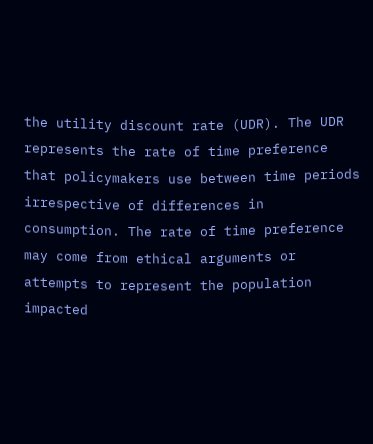the utility discount rate (UDR). The UDR represents the rate of time preference that policymakers use between time periods irrespective of differences in consumption. The rate of time preference may come from ethical arguments or attempts to represent the population impacted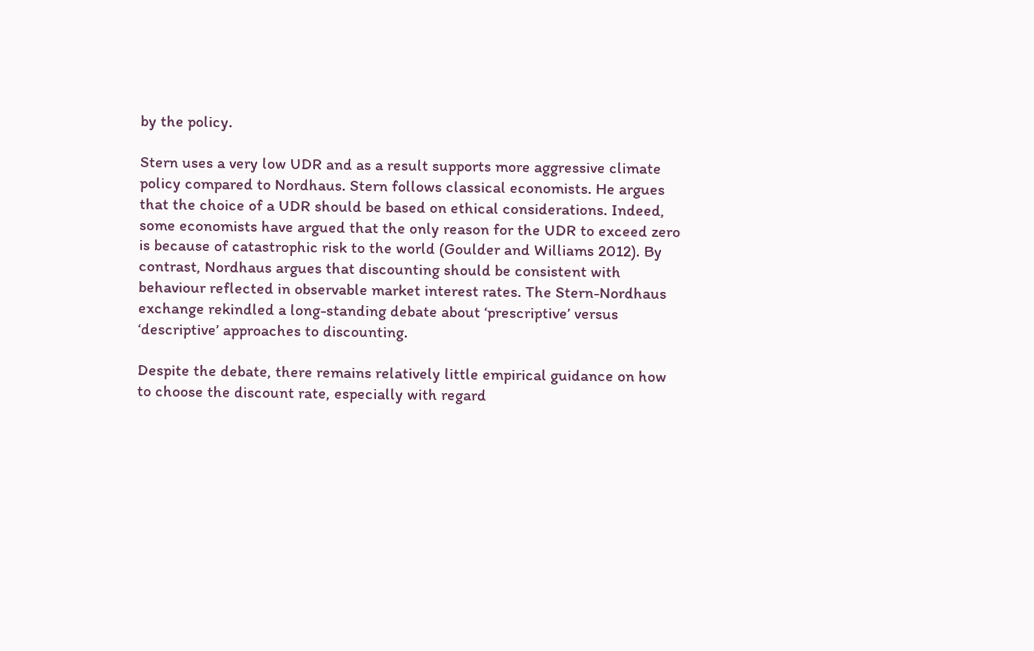by the policy.

Stern uses a very low UDR and as a result supports more aggressive climate policy compared to Nordhaus. Stern follows classical economists. He argues that the choice of a UDR should be based on ethical considerations. Indeed, some economists have argued that the only reason for the UDR to exceed zero is because of catastrophic risk to the world (Goulder and Williams 2012). By contrast, Nordhaus argues that discounting should be consistent with behaviour reflected in observable market interest rates. The Stern-Nordhaus exchange rekindled a long-standing debate about ‘prescriptive’ versus ‘descriptive’ approaches to discounting.

Despite the debate, there remains relatively little empirical guidance on how to choose the discount rate, especially with regard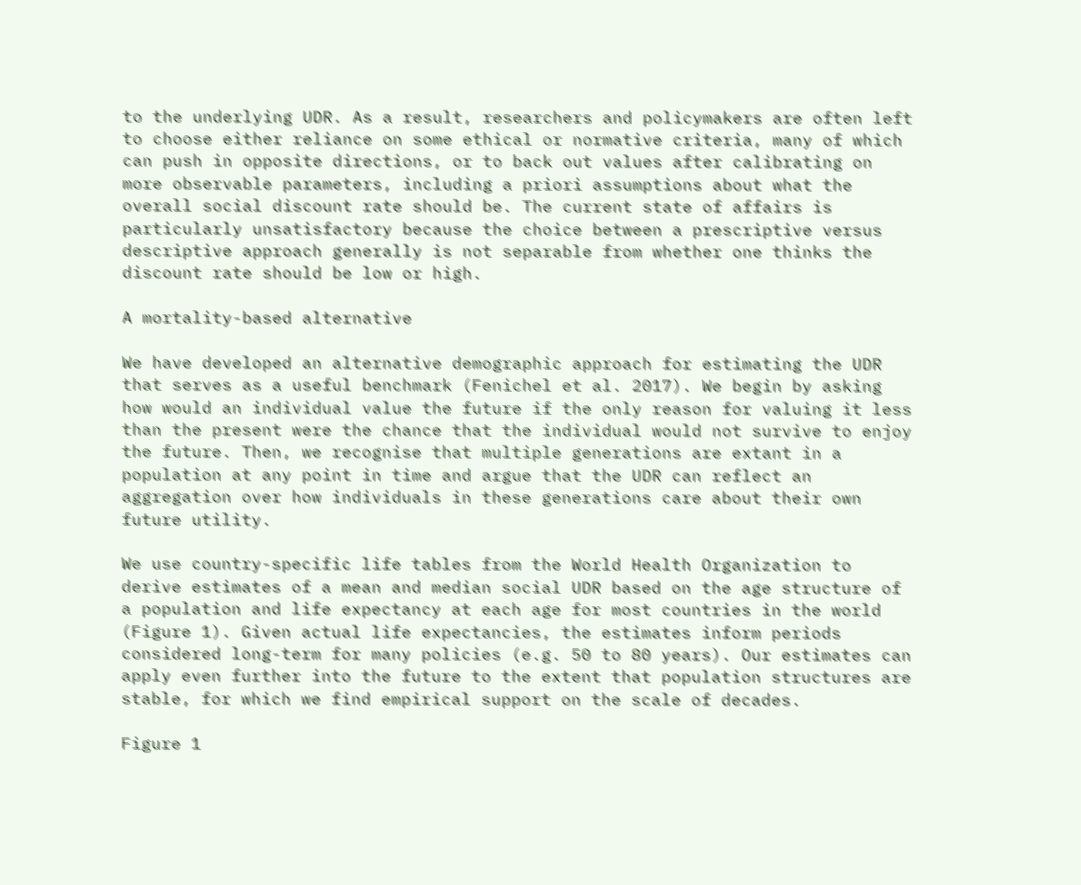to the underlying UDR. As a result, researchers and policymakers are often left to choose either reliance on some ethical or normative criteria, many of which can push in opposite directions, or to back out values after calibrating on more observable parameters, including a priori assumptions about what the overall social discount rate should be. The current state of affairs is particularly unsatisfactory because the choice between a prescriptive versus descriptive approach generally is not separable from whether one thinks the discount rate should be low or high.

A mortality-based alternative

We have developed an alternative demographic approach for estimating the UDR that serves as a useful benchmark (Fenichel et al. 2017). We begin by asking how would an individual value the future if the only reason for valuing it less than the present were the chance that the individual would not survive to enjoy the future. Then, we recognise that multiple generations are extant in a population at any point in time and argue that the UDR can reflect an aggregation over how individuals in these generations care about their own future utility.

We use country-specific life tables from the World Health Organization to derive estimates of a mean and median social UDR based on the age structure of a population and life expectancy at each age for most countries in the world (Figure 1). Given actual life expectancies, the estimates inform periods considered long-term for many policies (e.g. 50 to 80 years). Our estimates can apply even further into the future to the extent that population structures are stable, for which we find empirical support on the scale of decades.

Figure 1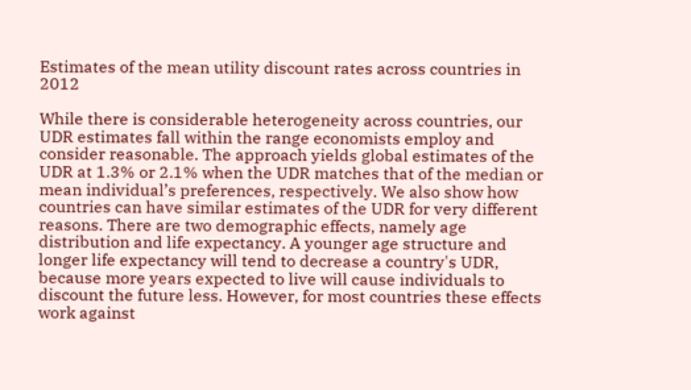Estimates of the mean utility discount rates across countries in 2012

While there is considerable heterogeneity across countries, our UDR estimates fall within the range economists employ and consider reasonable. The approach yields global estimates of the UDR at 1.3% or 2.1% when the UDR matches that of the median or mean individual’s preferences, respectively. We also show how countries can have similar estimates of the UDR for very different reasons. There are two demographic effects, namely age distribution and life expectancy. A younger age structure and longer life expectancy will tend to decrease a country's UDR, because more years expected to live will cause individuals to discount the future less. However, for most countries these effects work against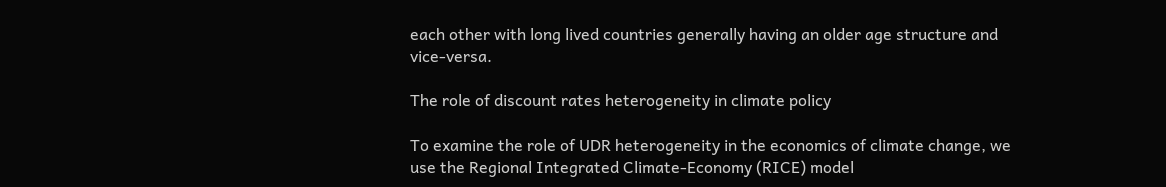each other with long lived countries generally having an older age structure and vice-versa.

The role of discount rates heterogeneity in climate policy

To examine the role of UDR heterogeneity in the economics of climate change, we use the Regional Integrated Climate-Economy (RICE) model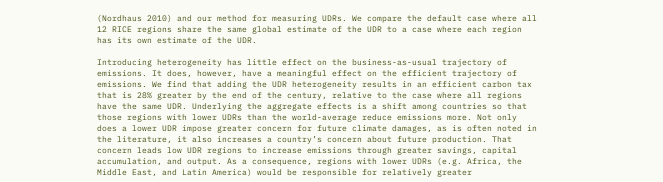(Nordhaus 2010) and our method for measuring UDRs. We compare the default case where all 12 RICE regions share the same global estimate of the UDR to a case where each region has its own estimate of the UDR.

Introducing heterogeneity has little effect on the business-as-usual trajectory of emissions. It does, however, have a meaningful effect on the efficient trajectory of emissions. We find that adding the UDR heterogeneity results in an efficient carbon tax that is 28% greater by the end of the century, relative to the case where all regions have the same UDR. Underlying the aggregate effects is a shift among countries so that those regions with lower UDRs than the world-average reduce emissions more. Not only does a lower UDR impose greater concern for future climate damages, as is often noted in the literature, it also increases a country’s concern about future production. That concern leads low UDR regions to increase emissions through greater savings, capital accumulation, and output. As a consequence, regions with lower UDRs (e.g. Africa, the Middle East, and Latin America) would be responsible for relatively greater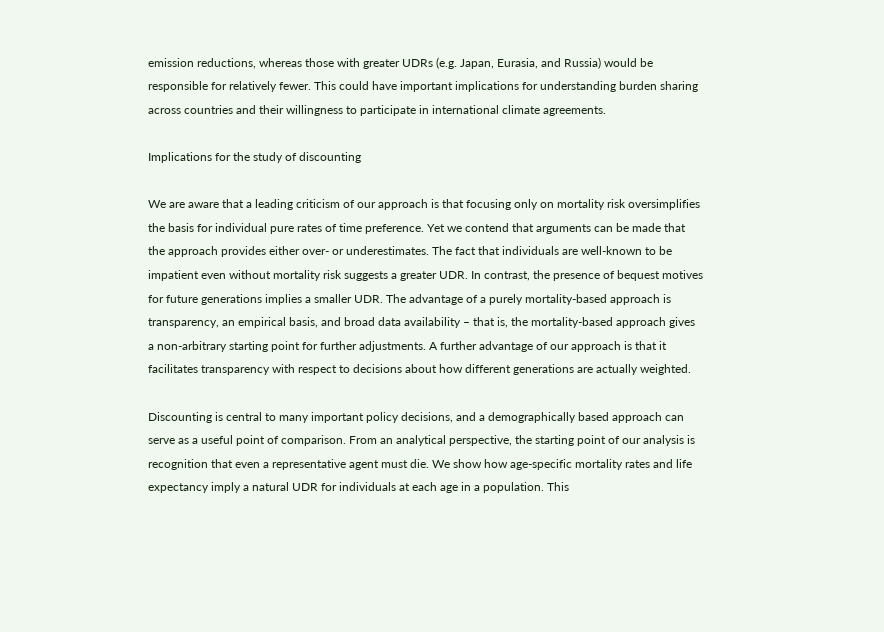emission reductions, whereas those with greater UDRs (e.g. Japan, Eurasia, and Russia) would be responsible for relatively fewer. This could have important implications for understanding burden sharing across countries and their willingness to participate in international climate agreements.

Implications for the study of discounting

We are aware that a leading criticism of our approach is that focusing only on mortality risk oversimplifies the basis for individual pure rates of time preference. Yet we contend that arguments can be made that the approach provides either over- or underestimates. The fact that individuals are well-known to be impatient even without mortality risk suggests a greater UDR. In contrast, the presence of bequest motives for future generations implies a smaller UDR. The advantage of a purely mortality-based approach is transparency, an empirical basis, and broad data availability – that is, the mortality-based approach gives a non-arbitrary starting point for further adjustments. A further advantage of our approach is that it facilitates transparency with respect to decisions about how different generations are actually weighted.

Discounting is central to many important policy decisions, and a demographically based approach can serve as a useful point of comparison. From an analytical perspective, the starting point of our analysis is recognition that even a representative agent must die. We show how age-specific mortality rates and life expectancy imply a natural UDR for individuals at each age in a population. This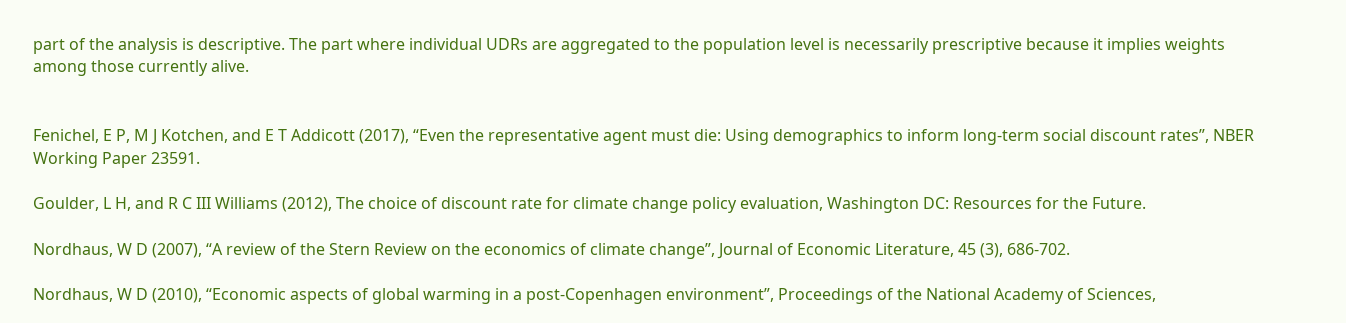part of the analysis is descriptive. The part where individual UDRs are aggregated to the population level is necessarily prescriptive because it implies weights among those currently alive.


Fenichel, E P, M J Kotchen, and E T Addicott (2017), “Even the representative agent must die: Using demographics to inform long-term social discount rates”, NBER Working Paper 23591.

Goulder, L H, and R C III Williams (2012), The choice of discount rate for climate change policy evaluation, Washington DC: Resources for the Future.

Nordhaus, W D (2007), “A review of the Stern Review on the economics of climate change”, Journal of Economic Literature, 45 (3), 686-702.

Nordhaus, W D (2010), “Economic aspects of global warming in a post-Copenhagen environment”, Proceedings of the National Academy of Sciences,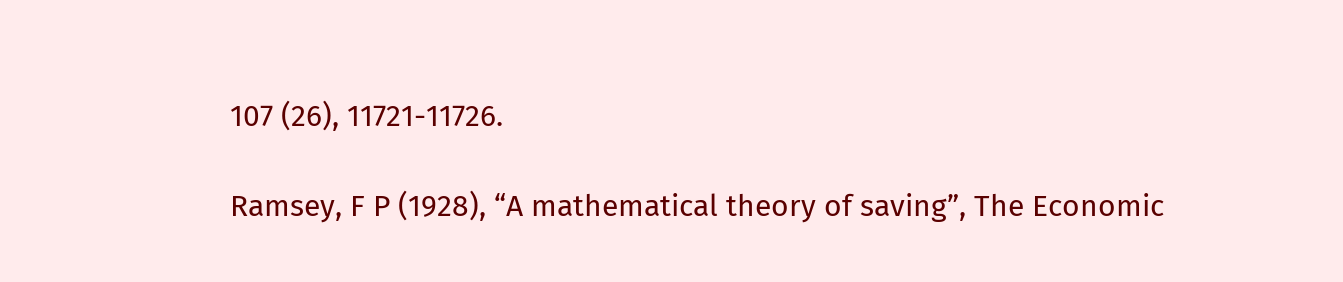107 (26), 11721-11726.

Ramsey, F P (1928), “A mathematical theory of saving”, The Economic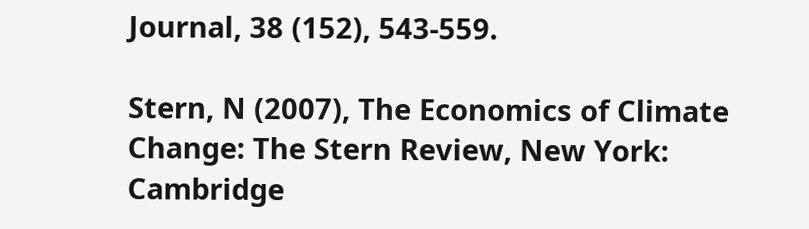Journal, 38 (152), 543-559.

Stern, N (2007), The Economics of Climate Change: The Stern Review, New York: Cambridge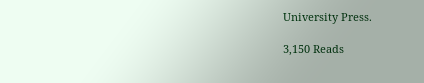University Press.

3,150 Reads